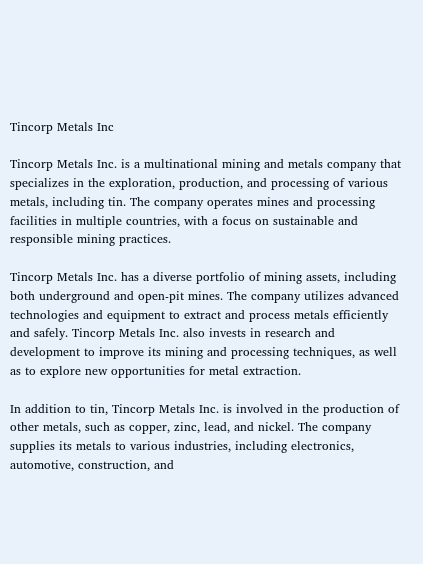Tincorp Metals Inc

Tincorp Metals Inc. is a multinational mining and metals company that specializes in the exploration, production, and processing of various metals, including tin. The company operates mines and processing facilities in multiple countries, with a focus on sustainable and responsible mining practices.

Tincorp Metals Inc. has a diverse portfolio of mining assets, including both underground and open-pit mines. The company utilizes advanced technologies and equipment to extract and process metals efficiently and safely. Tincorp Metals Inc. also invests in research and development to improve its mining and processing techniques, as well as to explore new opportunities for metal extraction.

In addition to tin, Tincorp Metals Inc. is involved in the production of other metals, such as copper, zinc, lead, and nickel. The company supplies its metals to various industries, including electronics, automotive, construction, and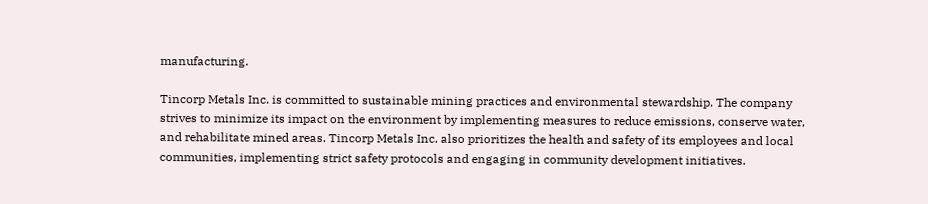manufacturing.

Tincorp Metals Inc. is committed to sustainable mining practices and environmental stewardship. The company strives to minimize its impact on the environment by implementing measures to reduce emissions, conserve water, and rehabilitate mined areas. Tincorp Metals Inc. also prioritizes the health and safety of its employees and local communities, implementing strict safety protocols and engaging in community development initiatives.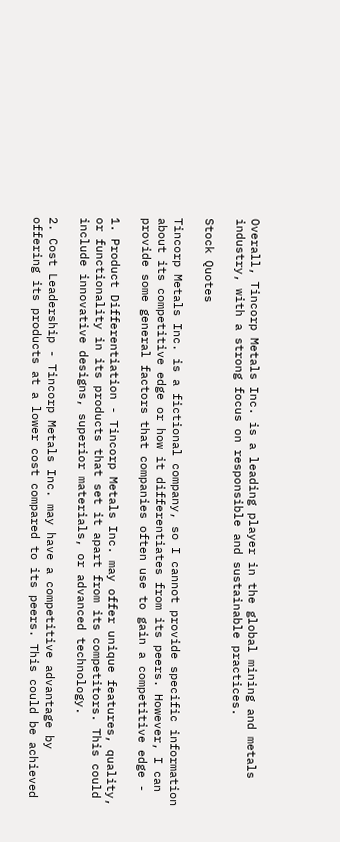Overall, Tincorp Metals Inc. is a leading player in the global mining and metals industry, with a strong focus on responsible and sustainable practices.

Stock Quotes

Tincorp Metals Inc. is a fictional company, so I cannot provide specific information about its competitive edge or how it differentiates from its peers. However, I can provide some general factors that companies often use to gain a competitive edge -

1. Product Differentiation - Tincorp Metals Inc. may offer unique features, quality, or functionality in its products that set it apart from its competitors. This could include innovative designs, superior materials, or advanced technology.

2. Cost Leadership - Tincorp Metals Inc. may have a competitive advantage by offering its products at a lower cost compared to its peers. This could be achieved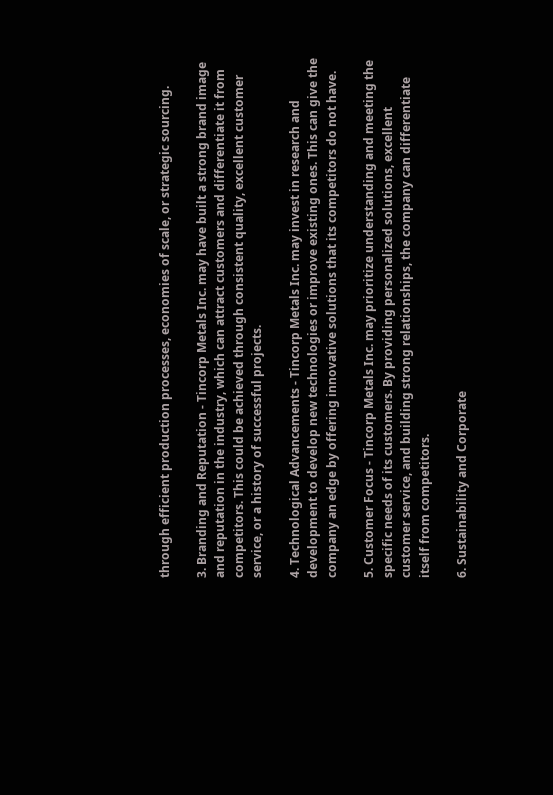through efficient production processes, economies of scale, or strategic sourcing.

3. Branding and Reputation - Tincorp Metals Inc. may have built a strong brand image and reputation in the industry, which can attract customers and differentiate it from competitors. This could be achieved through consistent quality, excellent customer service, or a history of successful projects.

4. Technological Advancements - Tincorp Metals Inc. may invest in research and development to develop new technologies or improve existing ones. This can give the company an edge by offering innovative solutions that its competitors do not have.

5. Customer Focus - Tincorp Metals Inc. may prioritize understanding and meeting the specific needs of its customers. By providing personalized solutions, excellent customer service, and building strong relationships, the company can differentiate itself from competitors.

6. Sustainability and Corporate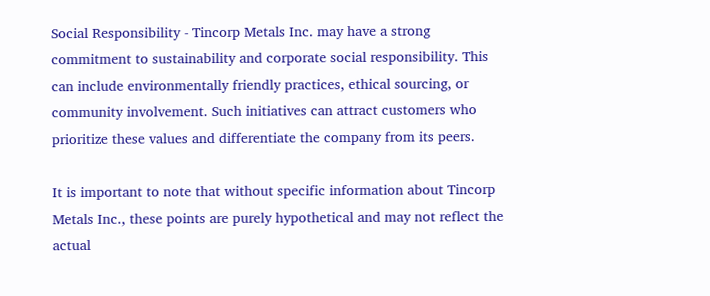Social Responsibility - Tincorp Metals Inc. may have a strong commitment to sustainability and corporate social responsibility. This can include environmentally friendly practices, ethical sourcing, or community involvement. Such initiatives can attract customers who prioritize these values and differentiate the company from its peers.

It is important to note that without specific information about Tincorp Metals Inc., these points are purely hypothetical and may not reflect the actual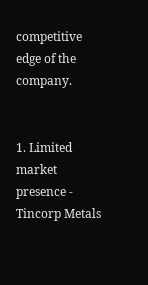competitive edge of the company.


1. Limited market presence - Tincorp Metals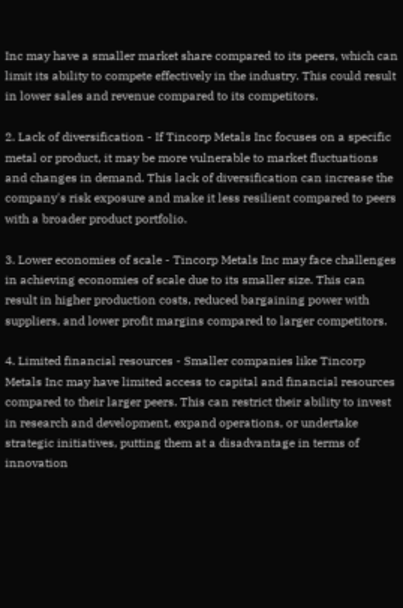Inc may have a smaller market share compared to its peers, which can limit its ability to compete effectively in the industry. This could result in lower sales and revenue compared to its competitors.

2. Lack of diversification - If Tincorp Metals Inc focuses on a specific metal or product, it may be more vulnerable to market fluctuations and changes in demand. This lack of diversification can increase the company's risk exposure and make it less resilient compared to peers with a broader product portfolio.

3. Lower economies of scale - Tincorp Metals Inc may face challenges in achieving economies of scale due to its smaller size. This can result in higher production costs, reduced bargaining power with suppliers, and lower profit margins compared to larger competitors.

4. Limited financial resources - Smaller companies like Tincorp Metals Inc may have limited access to capital and financial resources compared to their larger peers. This can restrict their ability to invest in research and development, expand operations, or undertake strategic initiatives, putting them at a disadvantage in terms of innovation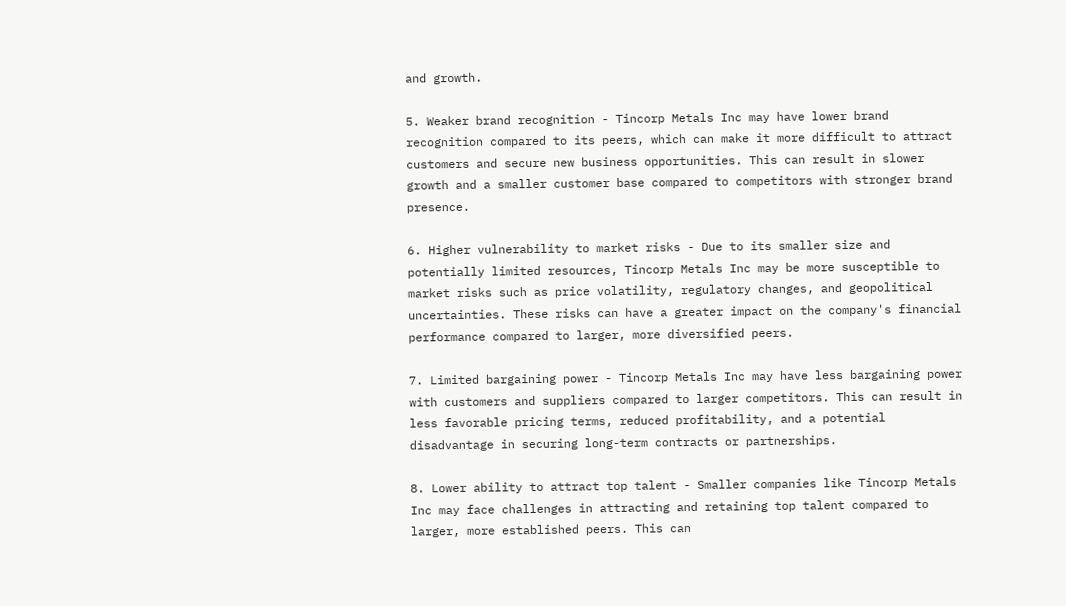and growth.

5. Weaker brand recognition - Tincorp Metals Inc may have lower brand recognition compared to its peers, which can make it more difficult to attract customers and secure new business opportunities. This can result in slower growth and a smaller customer base compared to competitors with stronger brand presence.

6. Higher vulnerability to market risks - Due to its smaller size and potentially limited resources, Tincorp Metals Inc may be more susceptible to market risks such as price volatility, regulatory changes, and geopolitical uncertainties. These risks can have a greater impact on the company's financial performance compared to larger, more diversified peers.

7. Limited bargaining power - Tincorp Metals Inc may have less bargaining power with customers and suppliers compared to larger competitors. This can result in less favorable pricing terms, reduced profitability, and a potential disadvantage in securing long-term contracts or partnerships.

8. Lower ability to attract top talent - Smaller companies like Tincorp Metals Inc may face challenges in attracting and retaining top talent compared to larger, more established peers. This can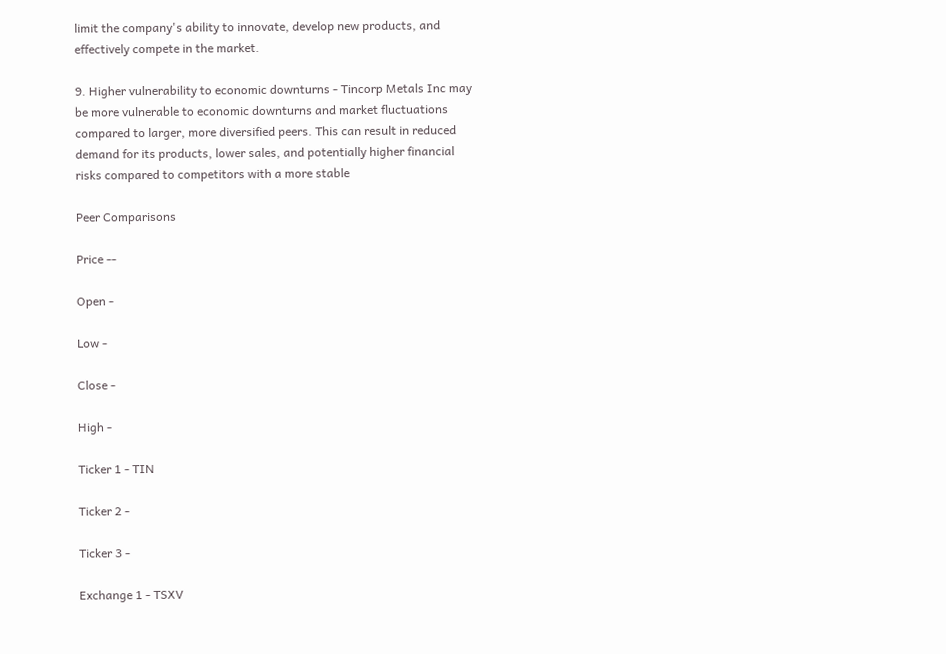limit the company's ability to innovate, develop new products, and effectively compete in the market.

9. Higher vulnerability to economic downturns - Tincorp Metals Inc may be more vulnerable to economic downturns and market fluctuations compared to larger, more diversified peers. This can result in reduced demand for its products, lower sales, and potentially higher financial risks compared to competitors with a more stable

Peer Comparisons

Price --

Open -

Low -

Close -

High -

Ticker 1 - TIN

Ticker 2 -

Ticker 3 -

Exchange 1 - TSXV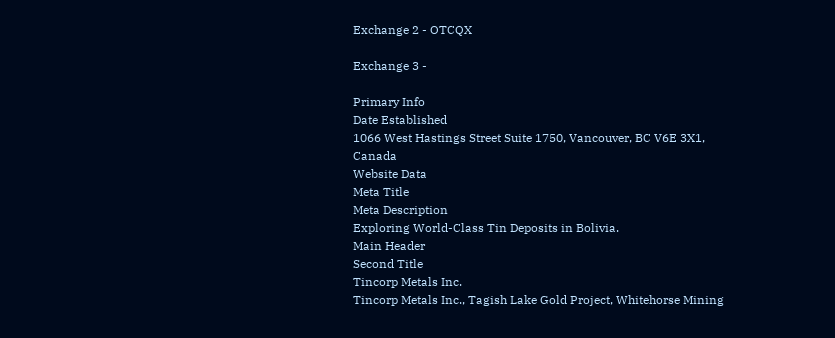Exchange 2 - OTCQX

Exchange 3 -

Primary Info
Date Established
1066 West Hastings Street Suite 1750, Vancouver, BC V6E 3X1, Canada
Website Data
Meta Title
Meta Description
Exploring World-Class Tin Deposits in Bolivia.
Main Header
Second Title
Tincorp Metals Inc.
Tincorp Metals Inc., Tagish Lake Gold Project, Whitehorse Mining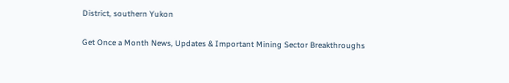District, southern Yukon

Get Once a Month News, Updates & Important Mining Sector Breakthroughs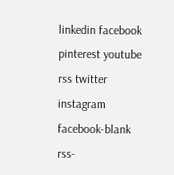linkedin facebook pinterest youtube rss twitter instagram facebook-blank rss-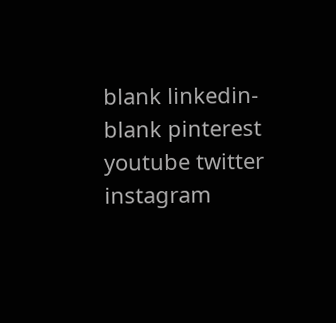blank linkedin-blank pinterest youtube twitter instagram